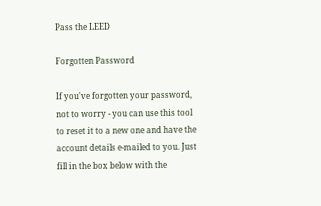Pass the LEED

Forgotten Password

If you've forgotten your password, not to worry - you can use this tool to reset it to a new one and have the account details e-mailed to you. Just fill in the box below with the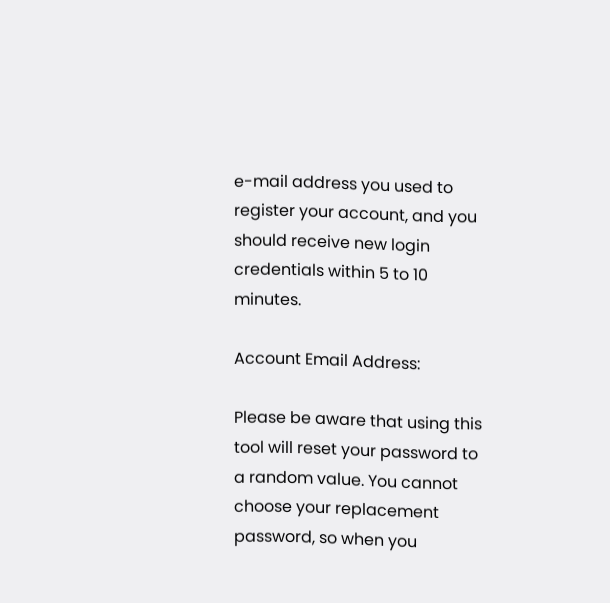e-mail address you used to register your account, and you should receive new login credentials within 5 to 10 minutes.

Account Email Address:

Please be aware that using this tool will reset your password to a random value. You cannot choose your replacement password, so when you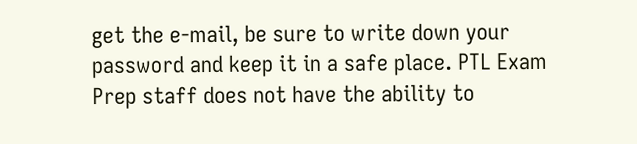get the e-mail, be sure to write down your password and keep it in a safe place. PTL Exam Prep staff does not have the ability to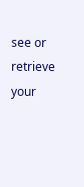see or retrieve your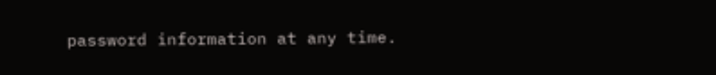password information at any time.